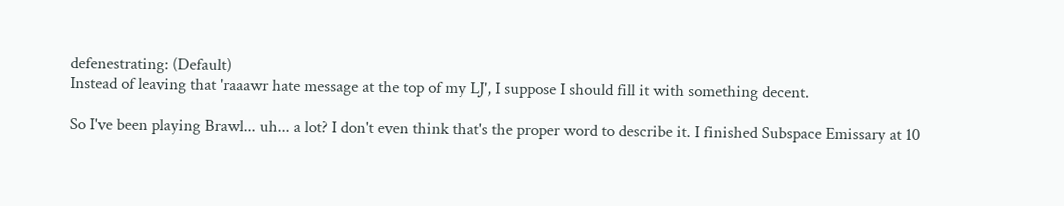defenestrating: (Default)
Instead of leaving that 'raaawr hate message at the top of my LJ', I suppose I should fill it with something decent.

So I've been playing Brawl... uh... a lot? I don't even think that's the proper word to describe it. I finished Subspace Emissary at 10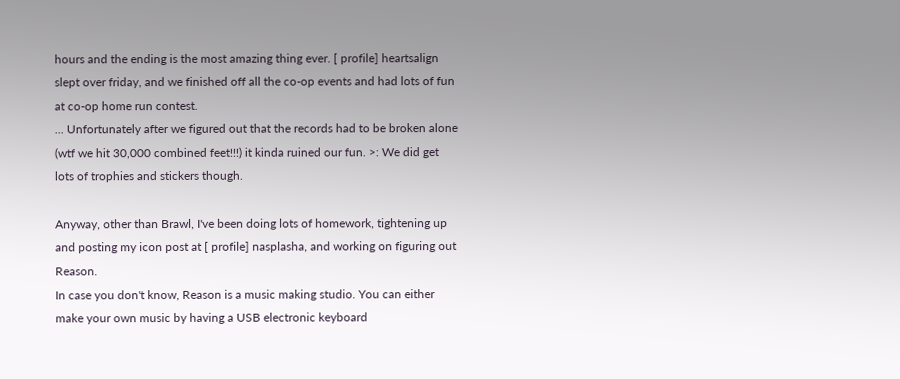hours and the ending is the most amazing thing ever. [ profile] heartsalign slept over friday, and we finished off all the co-op events and had lots of fun at co-op home run contest.
... Unfortunately after we figured out that the records had to be broken alone (wtf we hit 30,000 combined feet!!!) it kinda ruined our fun. >: We did get lots of trophies and stickers though.

Anyway, other than Brawl, I've been doing lots of homework, tightening up and posting my icon post at [ profile] nasplasha, and working on figuring out Reason.
In case you don't know, Reason is a music making studio. You can either make your own music by having a USB electronic keyboard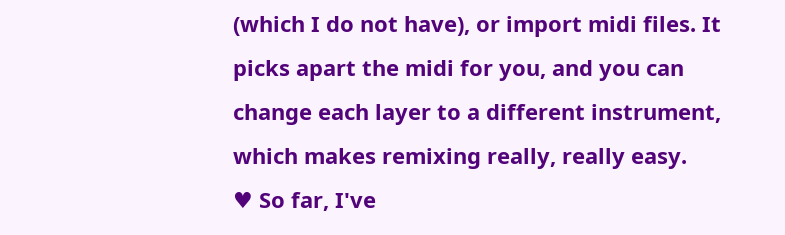(which I do not have), or import midi files. It picks apart the midi for you, and you can change each layer to a different instrument, which makes remixing really, really easy.
♥ So far, I've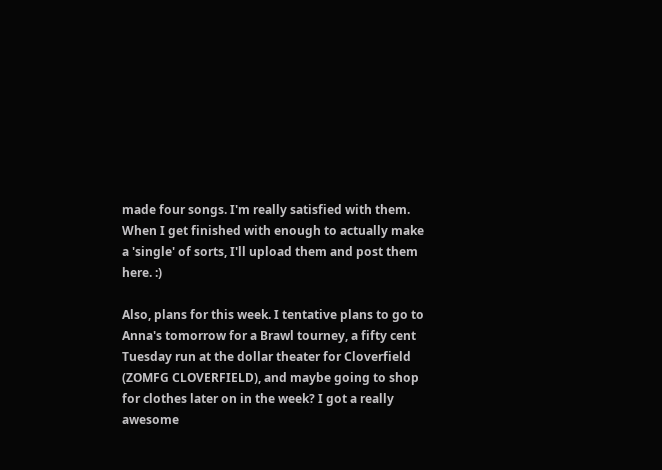made four songs. I'm really satisfied with them. When I get finished with enough to actually make a 'single' of sorts, I'll upload them and post them here. :)

Also, plans for this week. I tentative plans to go to Anna's tomorrow for a Brawl tourney, a fifty cent Tuesday run at the dollar theater for Cloverfield (ZOMFG CLOVERFIELD), and maybe going to shop for clothes later on in the week? I got a really awesome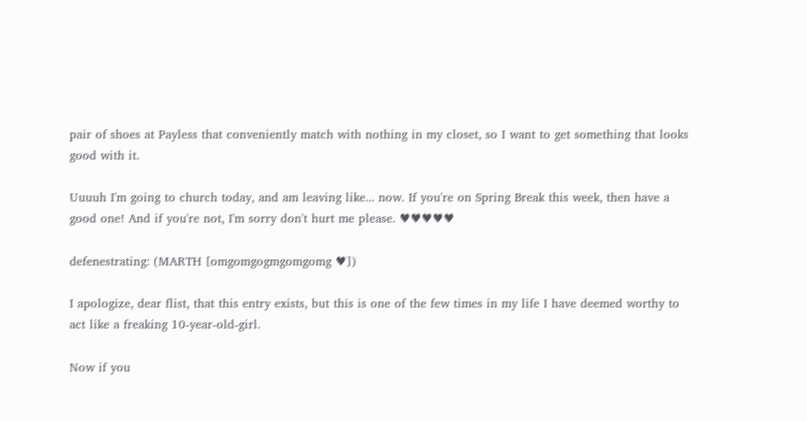pair of shoes at Payless that conveniently match with nothing in my closet, so I want to get something that looks good with it.

Uuuuh I'm going to church today, and am leaving like... now. If you're on Spring Break this week, then have a good one! And if you're not, I'm sorry don't hurt me please. ♥♥♥♥♥

defenestrating: (MARTH [omgomgogmgomgomg ♥])

I apologize, dear flist, that this entry exists, but this is one of the few times in my life I have deemed worthy to act like a freaking 10-year-old-girl.

Now if you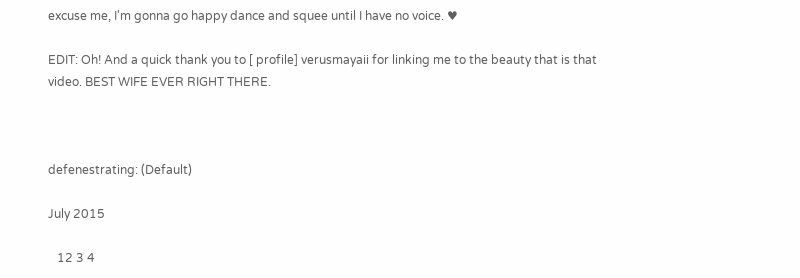excuse me, I'm gonna go happy dance and squee until I have no voice. ♥

EDIT: Oh! And a quick thank you to [ profile] verusmayaii for linking me to the beauty that is that video. BEST WIFE EVER RIGHT THERE.



defenestrating: (Default)

July 2015

   12 3 4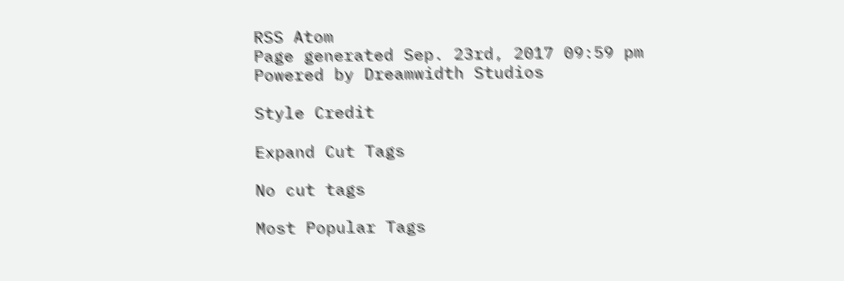RSS Atom
Page generated Sep. 23rd, 2017 09:59 pm
Powered by Dreamwidth Studios

Style Credit

Expand Cut Tags

No cut tags

Most Popular Tags